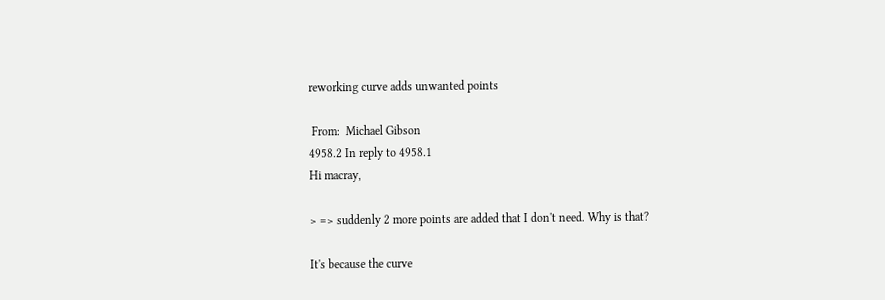reworking curve adds unwanted points

 From:  Michael Gibson
4958.2 In reply to 4958.1
Hi macray,

> => suddenly 2 more points are added that I don't need. Why is that?

It's because the curve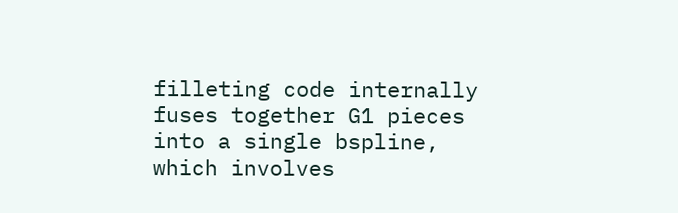filleting code internally fuses together G1 pieces into a single bspline, which involves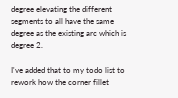degree elevating the different segments to all have the same degree as the existing arc which is degree 2.

I've added that to my todo list to rework how the corner fillet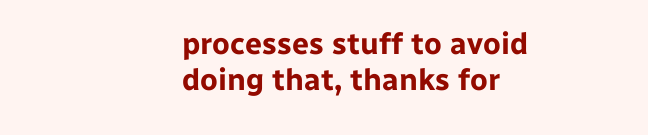processes stuff to avoid doing that, thanks for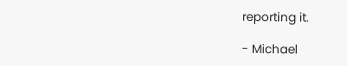reporting it.

- Michael